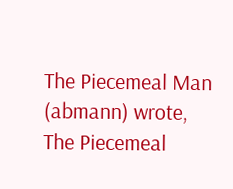The Piecemeal Man (abmann) wrote,
The Piecemeal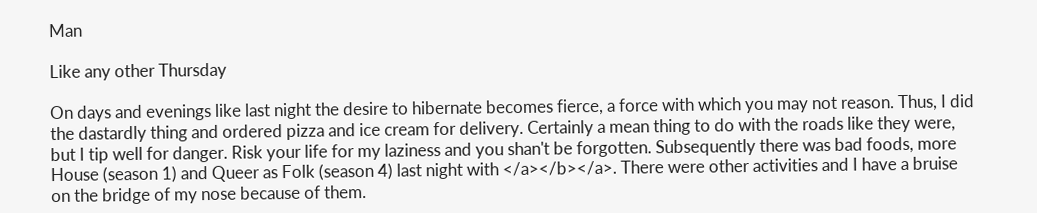Man

Like any other Thursday

On days and evenings like last night the desire to hibernate becomes fierce, a force with which you may not reason. Thus, I did the dastardly thing and ordered pizza and ice cream for delivery. Certainly a mean thing to do with the roads like they were, but I tip well for danger. Risk your life for my laziness and you shan't be forgotten. Subsequently there was bad foods, more House (season 1) and Queer as Folk (season 4) last night with </a></b></a>. There were other activities and I have a bruise on the bridge of my nose because of them.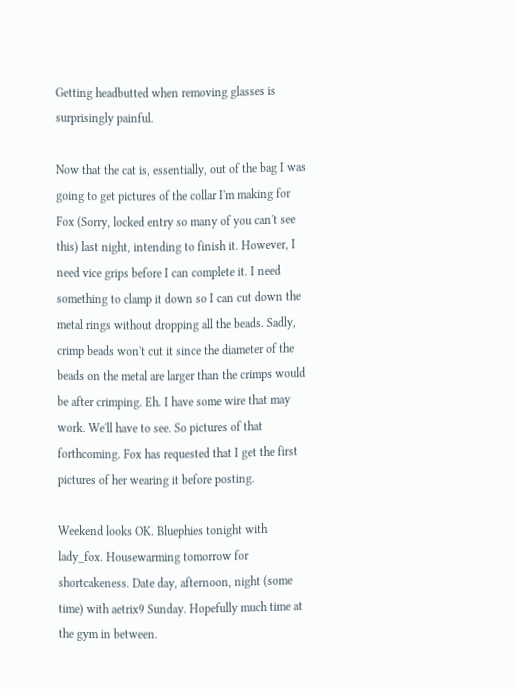Getting headbutted when removing glasses is surprisingly painful.

Now that the cat is, essentially, out of the bag I was going to get pictures of the collar I'm making for Fox (Sorry, locked entry so many of you can't see this) last night, intending to finish it. However, I need vice grips before I can complete it. I need something to clamp it down so I can cut down the metal rings without dropping all the beads. Sadly, crimp beads won't cut it since the diameter of the beads on the metal are larger than the crimps would be after crimping. Eh. I have some wire that may work. We'll have to see. So pictures of that forthcoming. Fox has requested that I get the first pictures of her wearing it before posting.

Weekend looks OK. Bluephies tonight with lady_fox. Housewarming tomorrow for shortcakeness. Date day, afternoon, night (some time) with aetrix9 Sunday. Hopefully much time at the gym in between.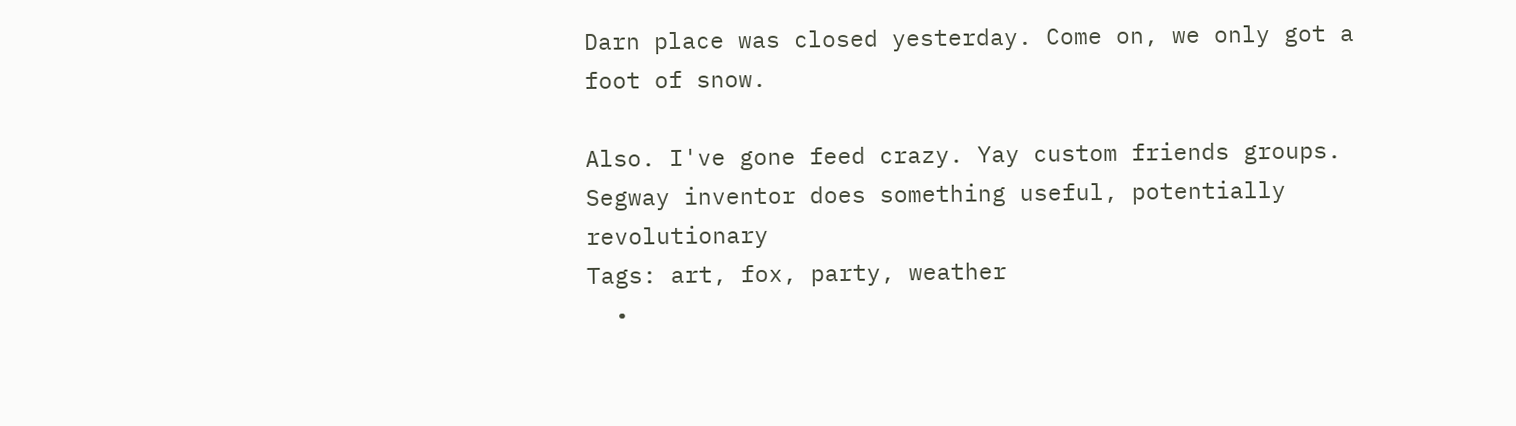Darn place was closed yesterday. Come on, we only got a foot of snow.

Also. I've gone feed crazy. Yay custom friends groups.
Segway inventor does something useful, potentially revolutionary
Tags: art, fox, party, weather
  •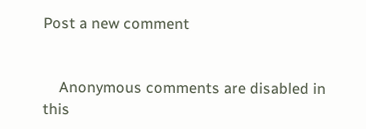Post a new comment


    Anonymous comments are disabled in this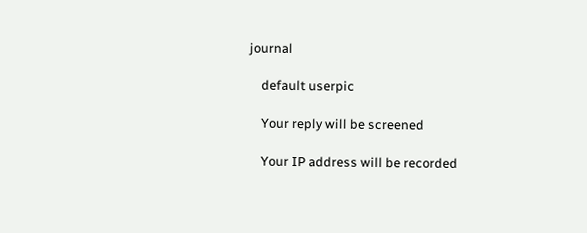journal

    default userpic

    Your reply will be screened

    Your IP address will be recorded